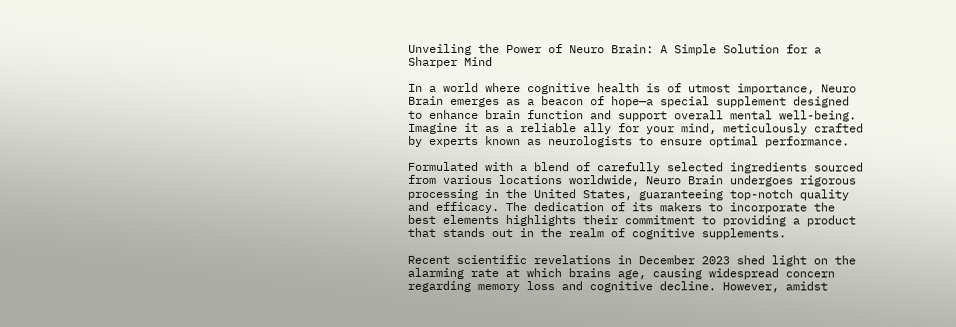Unveiling the Power of Neuro Brain: A Simple Solution for a Sharper Mind

In a world where cognitive health is of utmost importance, Neuro Brain emerges as a beacon of hope—a special supplement designed to enhance brain function and support overall mental well-being. Imagine it as a reliable ally for your mind, meticulously crafted by experts known as neurologists to ensure optimal performance.

Formulated with a blend of carefully selected ingredients sourced from various locations worldwide, Neuro Brain undergoes rigorous processing in the United States, guaranteeing top-notch quality and efficacy. The dedication of its makers to incorporate the best elements highlights their commitment to providing a product that stands out in the realm of cognitive supplements.

Recent scientific revelations in December 2023 shed light on the alarming rate at which brains age, causing widespread concern regarding memory loss and cognitive decline. However, amidst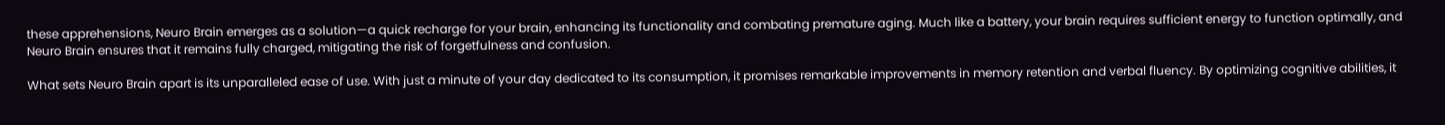these apprehensions, Neuro Brain emerges as a solution—a quick recharge for your brain, enhancing its functionality and combating premature aging. Much like a battery, your brain requires sufficient energy to function optimally, and Neuro Brain ensures that it remains fully charged, mitigating the risk of forgetfulness and confusion.

What sets Neuro Brain apart is its unparalleled ease of use. With just a minute of your day dedicated to its consumption, it promises remarkable improvements in memory retention and verbal fluency. By optimizing cognitive abilities, it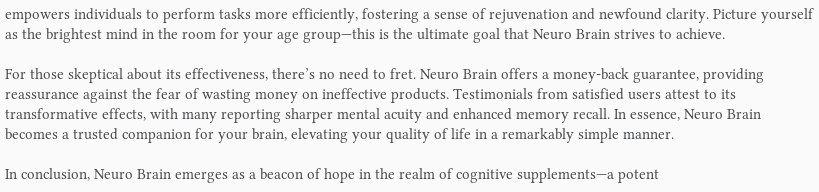empowers individuals to perform tasks more efficiently, fostering a sense of rejuvenation and newfound clarity. Picture yourself as the brightest mind in the room for your age group—this is the ultimate goal that Neuro Brain strives to achieve.

For those skeptical about its effectiveness, there’s no need to fret. Neuro Brain offers a money-back guarantee, providing reassurance against the fear of wasting money on ineffective products. Testimonials from satisfied users attest to its transformative effects, with many reporting sharper mental acuity and enhanced memory recall. In essence, Neuro Brain becomes a trusted companion for your brain, elevating your quality of life in a remarkably simple manner.

In conclusion, Neuro Brain emerges as a beacon of hope in the realm of cognitive supplements—a potent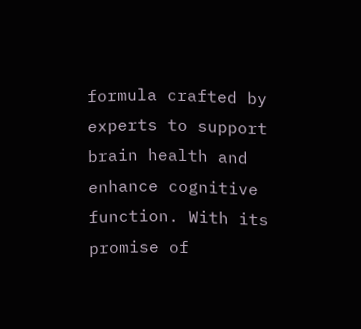formula crafted by experts to support brain health and enhance cognitive function. With its promise of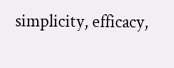simplicity, efficacy,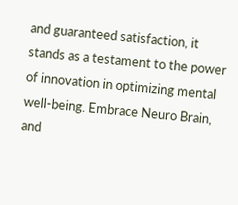and guaranteed satisfaction, it stands as a testament to the power of innovation in optimizing mental well-being. Embrace Neuro Brain, and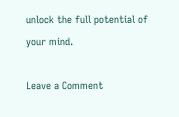unlock the full potential of your mind.

Leave a Comment